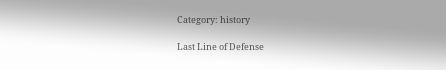Category: history

Last Line of Defense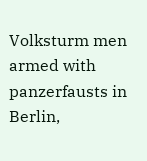Volksturm men armed with panzerfausts in Berlin,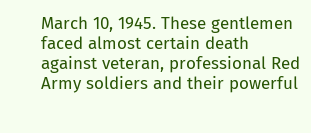March 10, 1945. These gentlemen faced almost certain death against veteran, professional Red Army soldiers and their powerful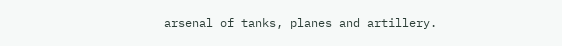arsenal of tanks, planes and artillery.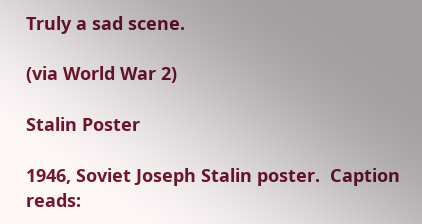Truly a sad scene.

(via World War 2)

Stalin Poster

1946, Soviet Joseph Stalin poster.  Caption reads: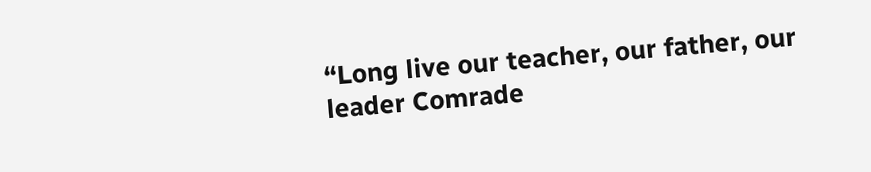“Long live our teacher, our father, our leader Comrade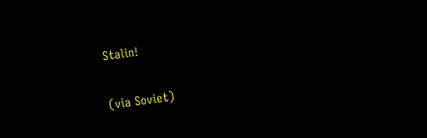Stalin!

(via Soviet)